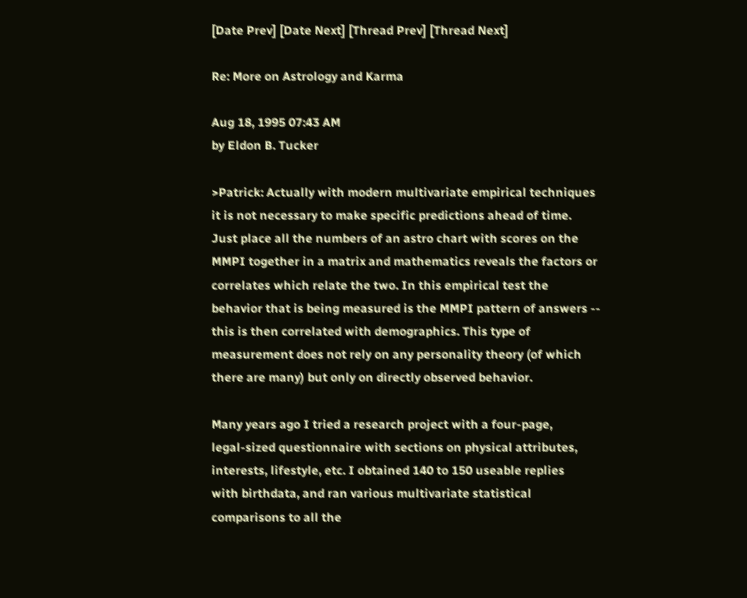[Date Prev] [Date Next] [Thread Prev] [Thread Next]

Re: More on Astrology and Karma

Aug 18, 1995 07:43 AM
by Eldon B. Tucker

>Patrick: Actually with modern multivariate empirical techniques
it is not necessary to make specific predictions ahead of time.
Just place all the numbers of an astro chart with scores on the
MMPI together in a matrix and mathematics reveals the factors or
correlates which relate the two. In this empirical test the
behavior that is being measured is the MMPI pattern of answers --
this is then correlated with demographics. This type of
measurement does not rely on any personality theory (of which
there are many) but only on directly observed behavior.

Many years ago I tried a research project with a four-page,
legal-sized questionnaire with sections on physical attributes,
interests, lifestyle, etc. I obtained 140 to 150 useable replies
with birthdata, and ran various multivariate statistical
comparisons to all the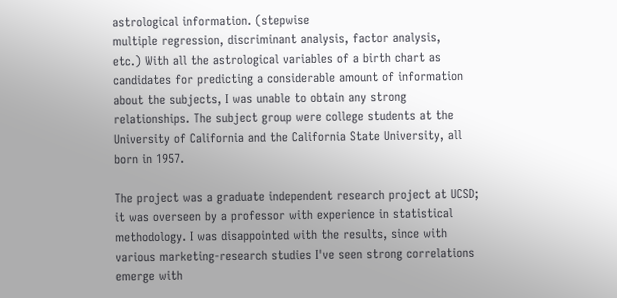astrological information. (stepwise
multiple regression, discriminant analysis, factor analysis,
etc.) With all the astrological variables of a birth chart as
candidates for predicting a considerable amount of information
about the subjects, I was unable to obtain any strong
relationships. The subject group were college students at the
University of California and the California State University, all
born in 1957.

The project was a graduate independent research project at UCSD;
it was overseen by a professor with experience in statistical
methodology. I was disappointed with the results, since with
various marketing-research studies I've seen strong correlations
emerge with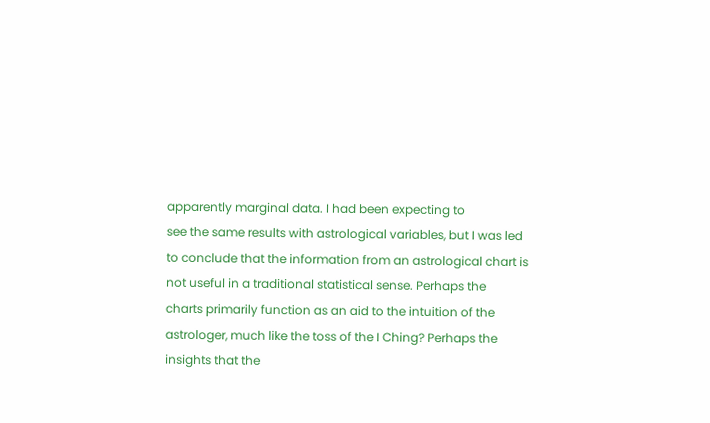apparently marginal data. I had been expecting to
see the same results with astrological variables, but I was led
to conclude that the information from an astrological chart is
not useful in a traditional statistical sense. Perhaps the
charts primarily function as an aid to the intuition of the
astrologer, much like the toss of the I Ching? Perhaps the
insights that the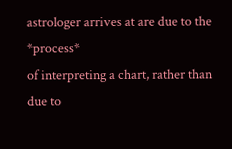astrologer arrives at are due to the *process*
of interpreting a chart, rather than due to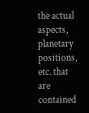the actual aspects,
planetary positions, etc. that are contained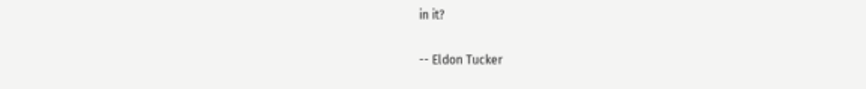in it?

-- Eldon Tucker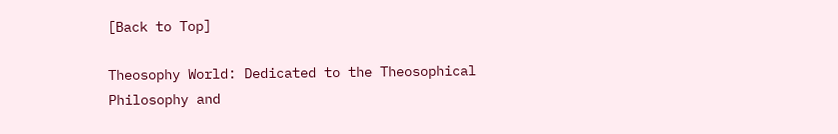[Back to Top]

Theosophy World: Dedicated to the Theosophical Philosophy and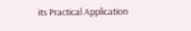its Practical Application